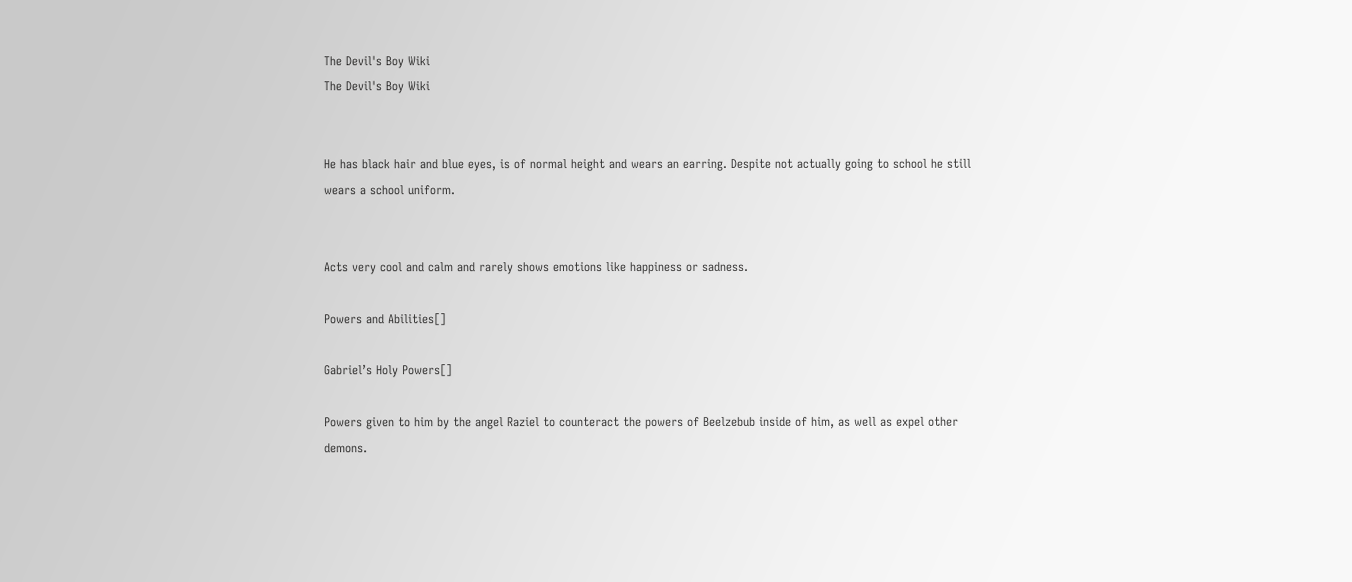The Devil's Boy Wiki
The Devil's Boy Wiki


He has black hair and blue eyes, is of normal height and wears an earring. Despite not actually going to school he still wears a school uniform.


Acts very cool and calm and rarely shows emotions like happiness or sadness.

Powers and Abilities[]

Gabriel’s Holy Powers[]

Powers given to him by the angel Raziel to counteract the powers of Beelzebub inside of him, as well as expel other demons.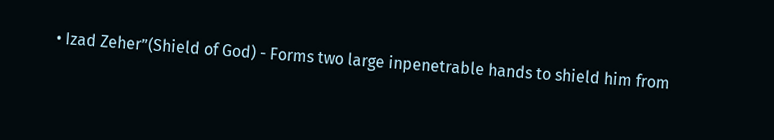• Izad Zeher”(Shield of God) - Forms two large inpenetrable hands to shield him from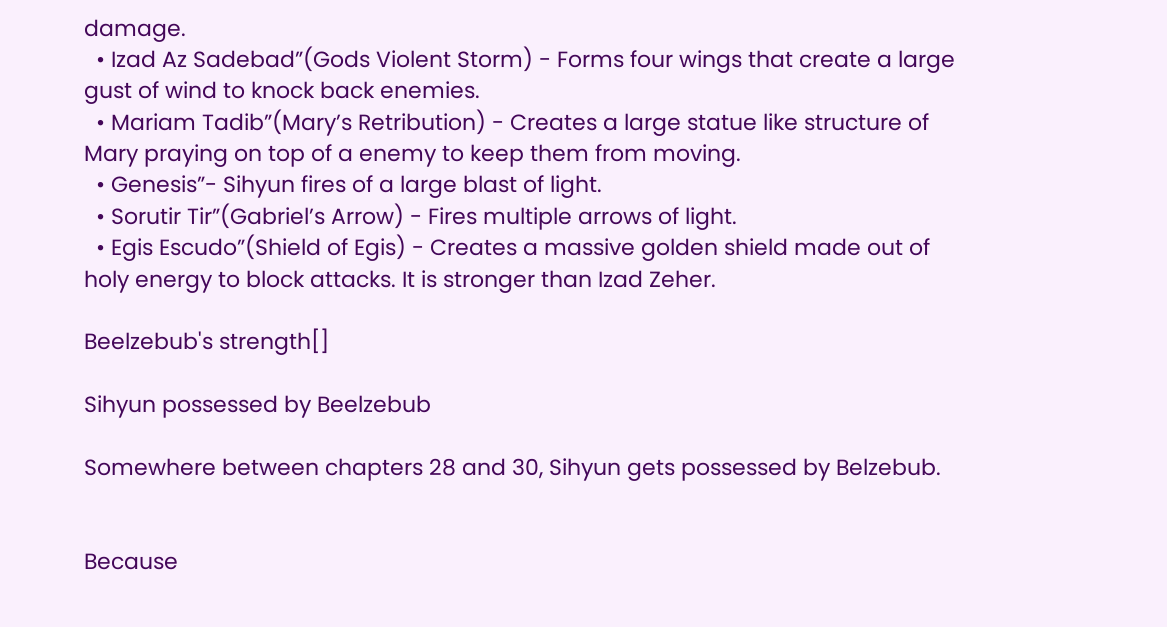damage.
  • Izad Az Sadebad”(Gods Violent Storm) - Forms four wings that create a large gust of wind to knock back enemies.
  • Mariam Tadib”(Mary’s Retribution) - Creates a large statue like structure of Mary praying on top of a enemy to keep them from moving.
  • Genesis”- Sihyun fires of a large blast of light.
  • Sorutir Tir”(Gabriel’s Arrow) - Fires multiple arrows of light.
  • Egis Escudo”(Shield of Egis) - Creates a massive golden shield made out of holy energy to block attacks. It is stronger than Izad Zeher.

Beelzebub's strength[]

Sihyun possessed by Beelzebub

Somewhere between chapters 28 and 30, Sihyun gets possessed by Belzebub.


Because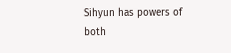Sihyun has powers of both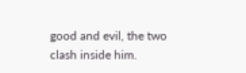good and evil, the two clash inside him.